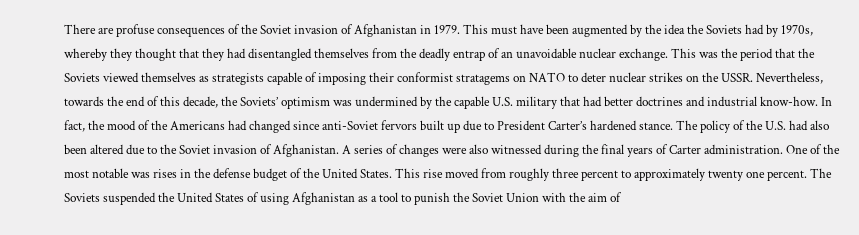There are profuse consequences of the Soviet invasion of Afghanistan in 1979. This must have been augmented by the idea the Soviets had by 1970s, whereby they thought that they had disentangled themselves from the deadly entrap of an unavoidable nuclear exchange. This was the period that the Soviets viewed themselves as strategists capable of imposing their conformist stratagems on NATO to deter nuclear strikes on the USSR. Nevertheless, towards the end of this decade, the Soviets’ optimism was undermined by the capable U.S. military that had better doctrines and industrial know-how. In fact, the mood of the Americans had changed since anti-Soviet fervors built up due to President Carter’s hardened stance. The policy of the U.S. had also been altered due to the Soviet invasion of Afghanistan. A series of changes were also witnessed during the final years of Carter administration. One of the most notable was rises in the defense budget of the United States. This rise moved from roughly three percent to approximately twenty one percent. The Soviets suspended the United States of using Afghanistan as a tool to punish the Soviet Union with the aim of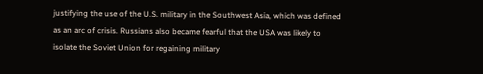justifying the use of the U.S. military in the Southwest Asia, which was defined as an arc of crisis. Russians also became fearful that the USA was likely to isolate the Soviet Union for regaining military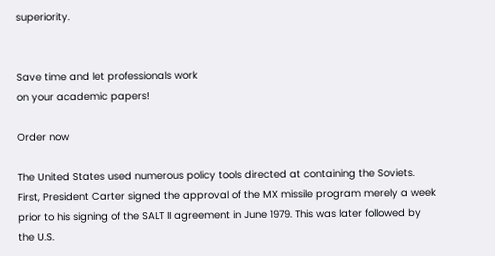superiority.


Save time and let professionals work
on your academic papers!

Order now

The United States used numerous policy tools directed at containing the Soviets. First, President Carter signed the approval of the MX missile program merely a week prior to his signing of the SALT II agreement in June 1979. This was later followed by the U.S.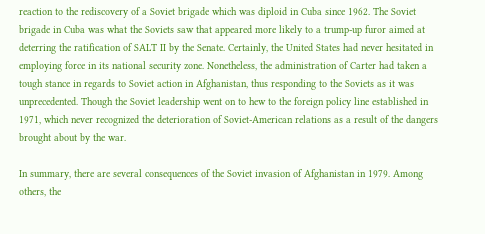reaction to the rediscovery of a Soviet brigade which was diploid in Cuba since 1962. The Soviet brigade in Cuba was what the Soviets saw that appeared more likely to a trump-up furor aimed at deterring the ratification of SALT II by the Senate. Certainly, the United States had never hesitated in employing force in its national security zone. Nonetheless, the administration of Carter had taken a tough stance in regards to Soviet action in Afghanistan, thus responding to the Soviets as it was unprecedented. Though the Soviet leadership went on to hew to the foreign policy line established in 1971, which never recognized the deterioration of Soviet-American relations as a result of the dangers brought about by the war.

In summary, there are several consequences of the Soviet invasion of Afghanistan in 1979. Among others, the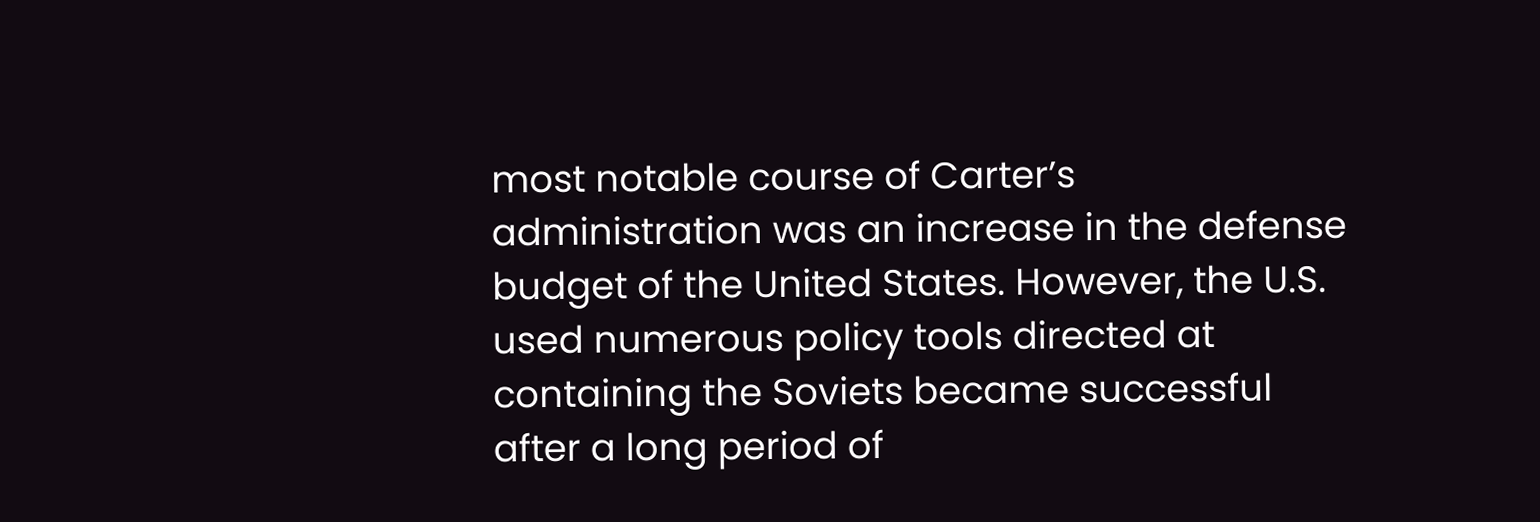most notable course of Carter’s administration was an increase in the defense budget of the United States. However, the U.S. used numerous policy tools directed at containing the Soviets became successful after a long period of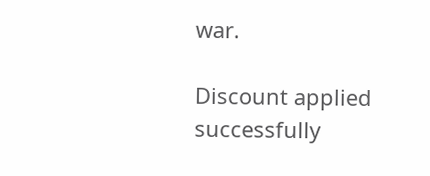war.

Discount applied successfully